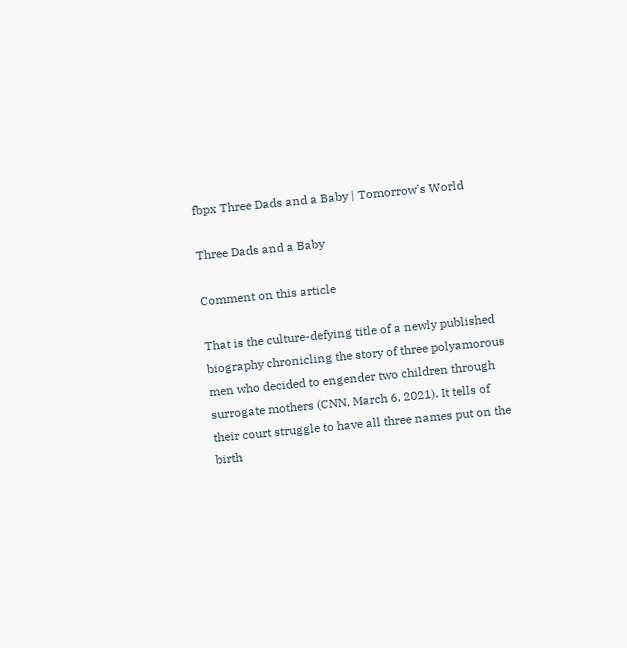fbpx Three Dads and a Baby | Tomorrow's World

Three Dads and a Baby

Comment on this article

That is the culture-defying title of a newly published biography chronicling the story of three polyamorous men who decided to engender two children through surrogate mothers (CNN, March 6, 2021). It tells of their court struggle to have all three names put on the birth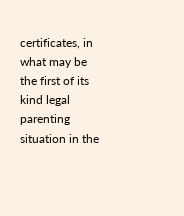certificates, in what may be the first of its kind legal parenting situation in the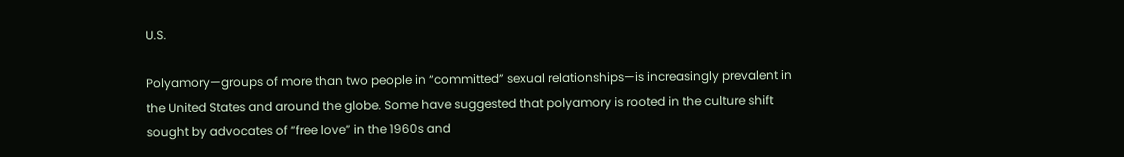U.S.

Polyamory—groups of more than two people in “committed” sexual relationships—is increasingly prevalent in the United States and around the globe. Some have suggested that polyamory is rooted in the culture shift sought by advocates of “free love” in the 1960s and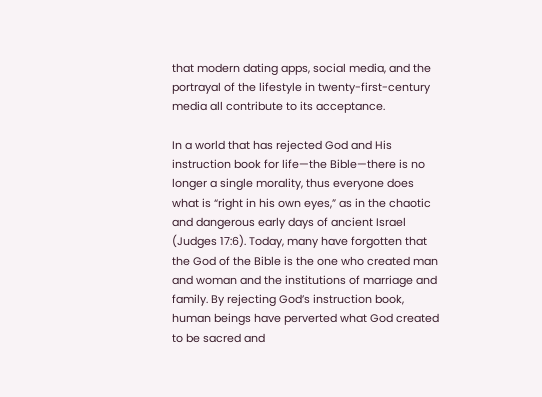that modern dating apps, social media, and the portrayal of the lifestyle in twenty-first-century media all contribute to its acceptance.

In a world that has rejected God and His instruction book for life—the Bible—there is no longer a single morality, thus everyone does what is “right in his own eyes,” as in the chaotic and dangerous early days of ancient Israel (Judges 17:6). Today, many have forgotten that the God of the Bible is the one who created man and woman and the institutions of marriage and family. By rejecting God’s instruction book, human beings have perverted what God created to be sacred and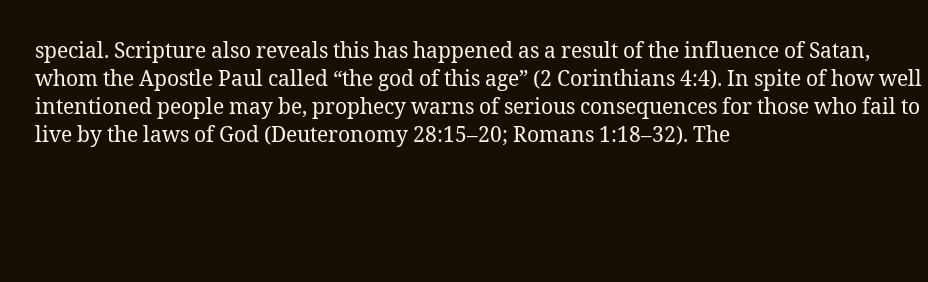special. Scripture also reveals this has happened as a result of the influence of Satan, whom the Apostle Paul called “the god of this age” (2 Corinthians 4:4). In spite of how well intentioned people may be, prophecy warns of serious consequences for those who fail to live by the laws of God (Deuteronomy 28:15–20; Romans 1:18–32). The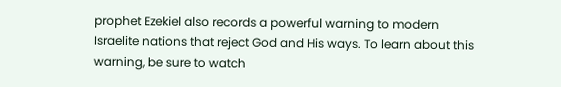prophet Ezekiel also records a powerful warning to modern Israelite nations that reject God and His ways. To learn about this warning, be sure to watch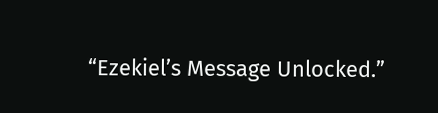“Ezekiel’s Message Unlocked.”